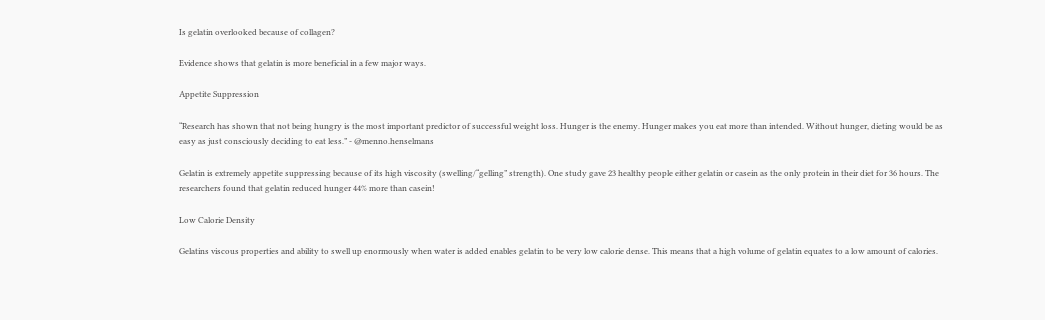Is gelatin overlooked because of collagen?

Evidence shows that gelatin is more beneficial in a few major ways.

Appetite Suppression

“Research has shown that not being hungry is the most important predictor of successful weight loss. Hunger is the enemy. Hunger makes you eat more than intended. Without hunger, dieting would be as easy as just consciously deciding to eat less.” - @menno.henselmans

Gelatin is extremely appetite suppressing because of its high viscosity (swelling/“gelling” strength). One study gave 23 healthy people either gelatin or casein as the only protein in their diet for 36 hours. The researchers found that gelatin reduced hunger 44% more than casein!

Low Calorie Density

Gelatins viscous properties and ability to swell up enormously when water is added enables gelatin to be very low calorie dense. This means that a high volume of gelatin equates to a low amount of calories.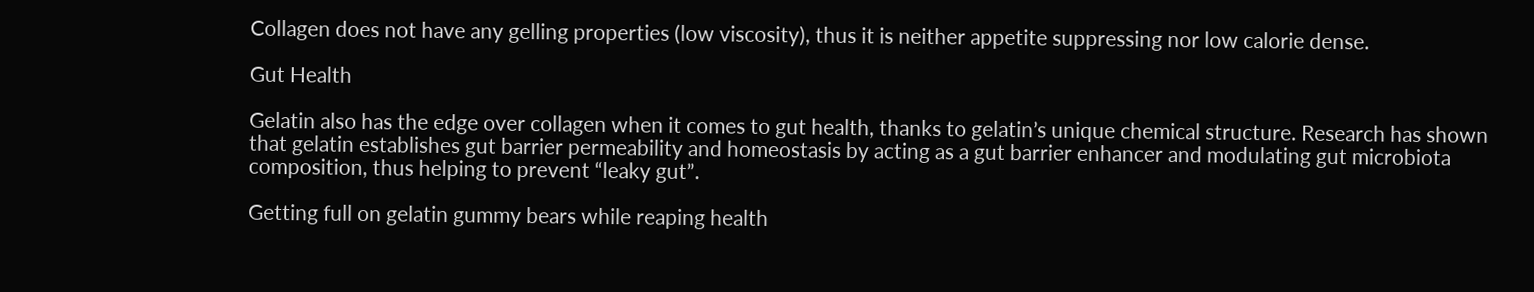Collagen does not have any gelling properties (low viscosity), thus it is neither appetite suppressing nor low calorie dense.

Gut Health

Gelatin also has the edge over collagen when it comes to gut health, thanks to gelatin’s unique chemical structure. Research has shown that gelatin establishes gut barrier permeability and homeostasis by acting as a gut barrier enhancer and modulating gut microbiota composition, thus helping to prevent “leaky gut”.

Getting full on gelatin gummy bears while reaping health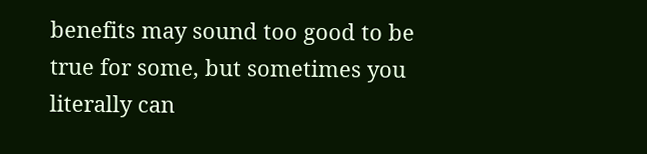benefits may sound too good to be true for some, but sometimes you literally can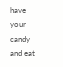have your candy and eat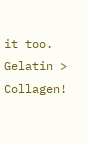it too. Gelatin > Collagen!